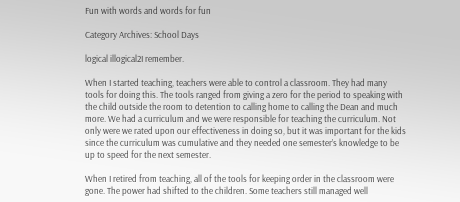Fun with words and words for fun

Category Archives: School Days

logical illogical2I remember.

When I started teaching, teachers were able to control a classroom. They had many tools for doing this. The tools ranged from giving a zero for the period to speaking with the child outside the room to detention to calling home to calling the Dean and much more. We had a curriculum and we were responsible for teaching the curriculum. Not only were we rated upon our effectiveness in doing so, but it was important for the kids since the curriculum was cumulative and they needed one semester’s knowledge to be up to speed for the next semester.

When I retired from teaching, all of the tools for keeping order in the classroom were gone. The power had shifted to the children. Some teachers still managed well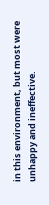in this environment, but most were unhappy and ineffective.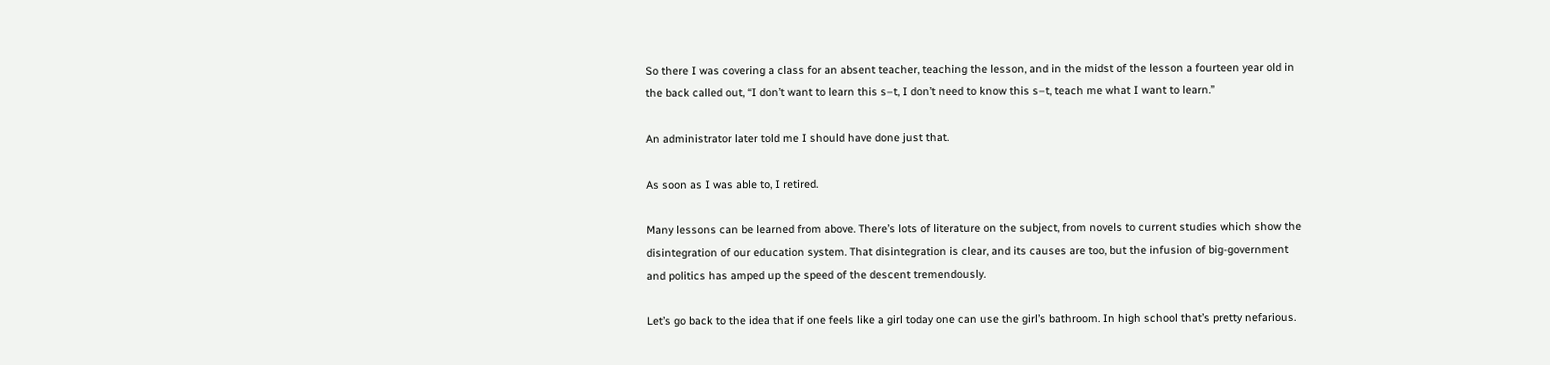So there I was covering a class for an absent teacher, teaching the lesson, and in the midst of the lesson a fourteen year old in the back called out, “I don’t want to learn this s–t, I don’t need to know this s–t, teach me what I want to learn.”

An administrator later told me I should have done just that.

As soon as I was able to, I retired.

Many lessons can be learned from above. There’s lots of literature on the subject, from novels to current studies which show the disintegration of our education system. That disintegration is clear, and its causes are too, but the infusion of big-government and politics has amped up the speed of the descent tremendously.

Let’s go back to the idea that if one feels like a girl today one can use the girl’s bathroom. In high school that’s pretty nefarious.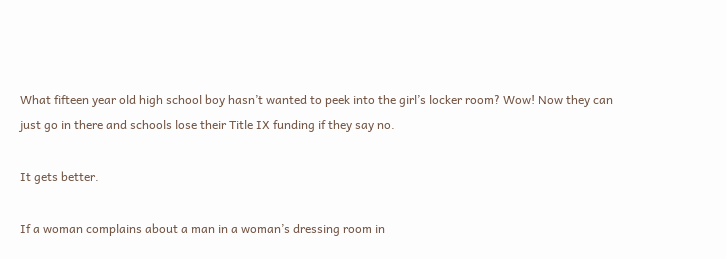What fifteen year old high school boy hasn’t wanted to peek into the girl’s locker room? Wow! Now they can just go in there and schools lose their Title IX funding if they say no.

It gets better.

If a woman complains about a man in a woman’s dressing room in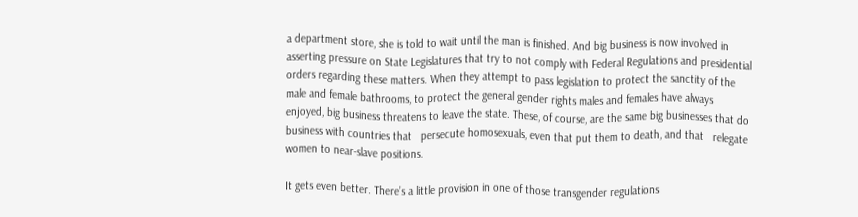a department store, she is told to wait until the man is finished. And big business is now involved in asserting pressure on State Legislatures that try to not comply with Federal Regulations and presidential orders regarding these matters. When they attempt to pass legislation to protect the sanctity of the male and female bathrooms, to protect the general gender rights males and females have always enjoyed, big business threatens to leave the state. These, of course, are the same big businesses that do business with countries that   persecute homosexuals, even that put them to death, and that   relegate women to near-slave positions.

It gets even better. There’s a little provision in one of those transgender regulations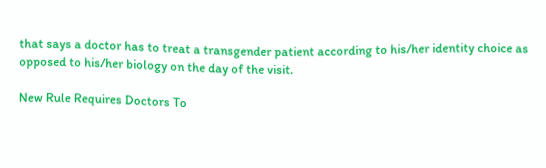that says a doctor has to treat a transgender patient according to his/her identity choice as opposed to his/her biology on the day of the visit.

New Rule Requires Doctors To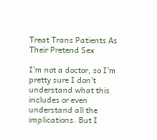Treat Trans Patients As Their Pretend Sex

I’m not a doctor, so I’m pretty sure I don’t understand what this includes or even understand all the implications. But I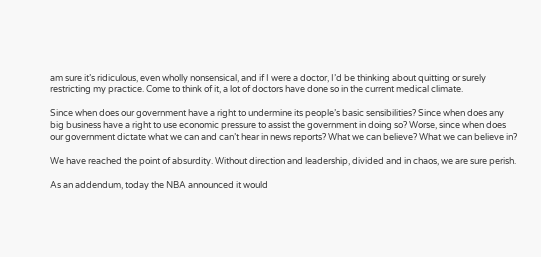am sure it’s ridiculous, even wholly nonsensical, and if I were a doctor, I’d be thinking about quitting or surely restricting my practice. Come to think of it, a lot of doctors have done so in the current medical climate.

Since when does our government have a right to undermine its people’s basic sensibilities? Since when does any big business have a right to use economic pressure to assist the government in doing so? Worse, since when does our government dictate what we can and can’t hear in news reports? What we can believe? What we can believe in?

We have reached the point of absurdity. Without direction and leadership, divided and in chaos, we are sure perish.

As an addendum, today the NBA announced it would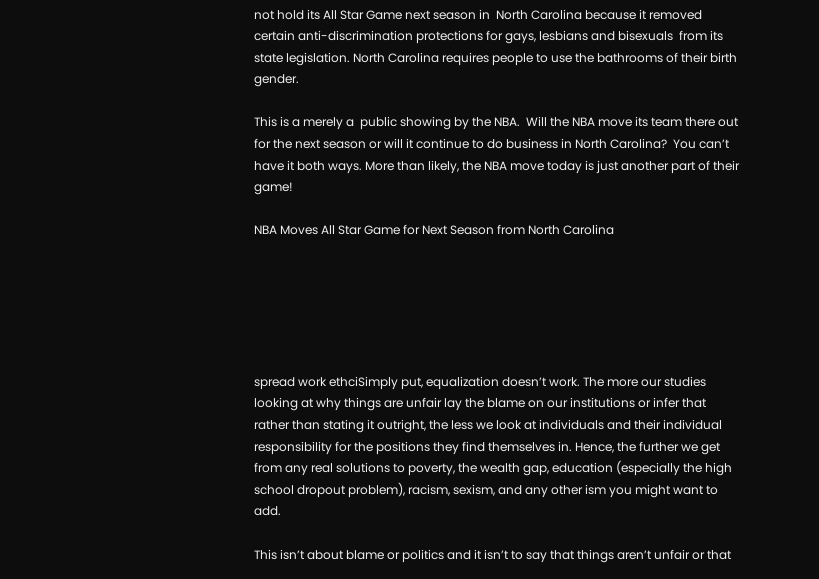not hold its All Star Game next season in  North Carolina because it removed certain anti-discrimination protections for gays, lesbians and bisexuals  from its state legislation. North Carolina requires people to use the bathrooms of their birth gender.

This is a merely a  public showing by the NBA.  Will the NBA move its team there out for the next season or will it continue to do business in North Carolina?  You can’t have it both ways. More than likely, the NBA move today is just another part of their game!

NBA Moves All Star Game for Next Season from North Carolina






spread work ethciSimply put, equalization doesn’t work. The more our studies looking at why things are unfair lay the blame on our institutions or infer that rather than stating it outright, the less we look at individuals and their individual responsibility for the positions they find themselves in. Hence, the further we get from any real solutions to poverty, the wealth gap, education (especially the high school dropout problem), racism, sexism, and any other ism you might want to add.

This isn’t about blame or politics and it isn’t to say that things aren’t unfair or that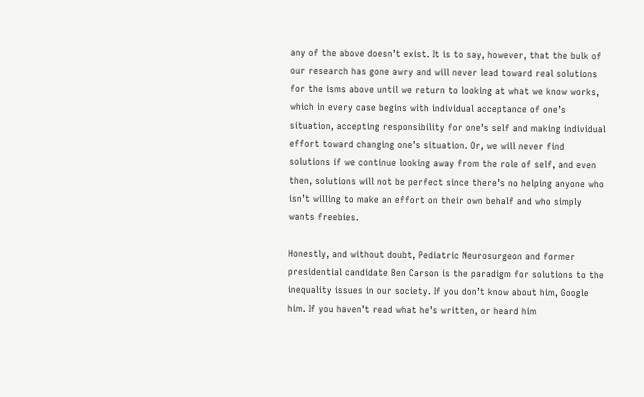any of the above doesn’t exist. It is to say, however, that the bulk of our research has gone awry and will never lead toward real solutions for the isms above until we return to looking at what we know works, which in every case begins with individual acceptance of one’s situation, accepting responsibility for one’s self and making individual effort toward changing one’s situation. Or, we will never find solutions if we continue looking away from the role of self, and even then, solutions will not be perfect since there’s no helping anyone who isn’t willing to make an effort on their own behalf and who simply wants freebies.

Honestly, and without doubt, Pediatric Neurosurgeon and former presidential candidate Ben Carson is the paradigm for solutions to the inequality issues in our society. If you don’t know about him, Google him. If you haven’t read what he’s written, or heard him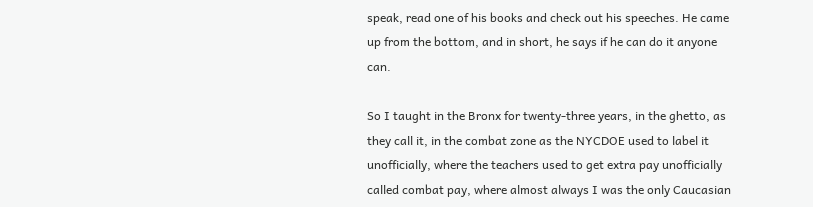speak, read one of his books and check out his speeches. He came up from the bottom, and in short, he says if he can do it anyone can.

So I taught in the Bronx for twenty-three years, in the ghetto, as they call it, in the combat zone as the NYCDOE used to label it unofficially, where the teachers used to get extra pay unofficially called combat pay, where almost always I was the only Caucasian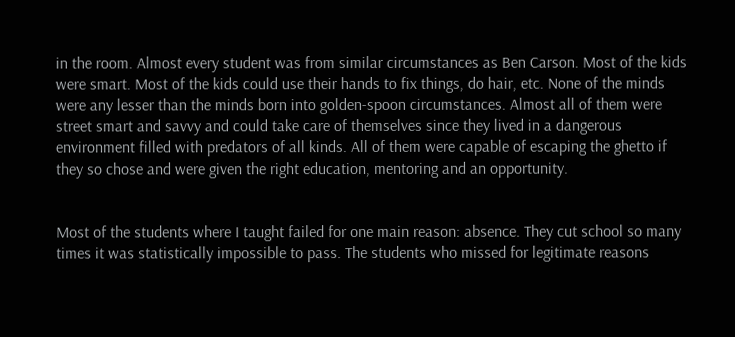in the room. Almost every student was from similar circumstances as Ben Carson. Most of the kids were smart. Most of the kids could use their hands to fix things, do hair, etc. None of the minds were any lesser than the minds born into golden-spoon circumstances. Almost all of them were street smart and savvy and could take care of themselves since they lived in a dangerous environment filled with predators of all kinds. All of them were capable of escaping the ghetto if they so chose and were given the right education, mentoring and an opportunity.


Most of the students where I taught failed for one main reason: absence. They cut school so many times it was statistically impossible to pass. The students who missed for legitimate reasons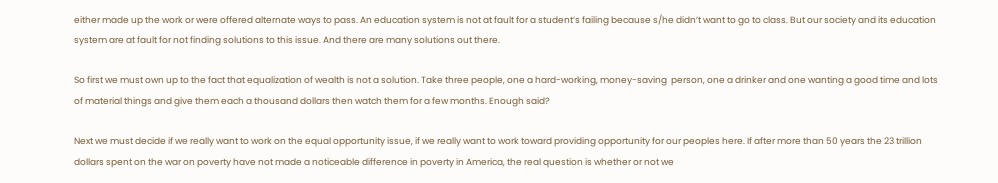either made up the work or were offered alternate ways to pass. An education system is not at fault for a student’s failing because s/he didn’t want to go to class. But our society and its education system are at fault for not finding solutions to this issue. And there are many solutions out there.

So first we must own up to the fact that equalization of wealth is not a solution. Take three people, one a hard-working, money-saving  person, one a drinker and one wanting a good time and lots of material things and give them each a thousand dollars then watch them for a few months. Enough said?

Next we must decide if we really want to work on the equal opportunity issue, if we really want to work toward providing opportunity for our peoples here. If after more than 50 years the 23 trillion dollars spent on the war on poverty have not made a noticeable difference in poverty in America, the real question is whether or not we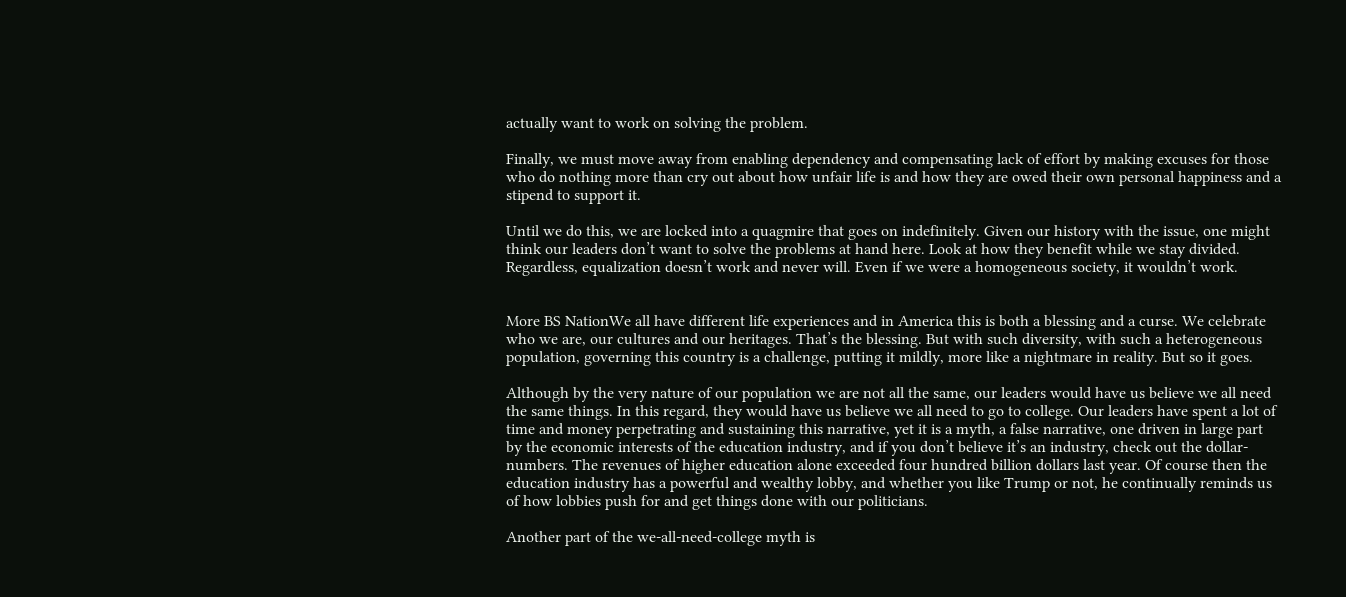actually want to work on solving the problem.

Finally, we must move away from enabling dependency and compensating lack of effort by making excuses for those who do nothing more than cry out about how unfair life is and how they are owed their own personal happiness and a stipend to support it.

Until we do this, we are locked into a quagmire that goes on indefinitely. Given our history with the issue, one might think our leaders don’t want to solve the problems at hand here. Look at how they benefit while we stay divided. Regardless, equalization doesn’t work and never will. Even if we were a homogeneous society, it wouldn’t work.


More BS NationWe all have different life experiences and in America this is both a blessing and a curse. We celebrate who we are, our cultures and our heritages. That’s the blessing. But with such diversity, with such a heterogeneous population, governing this country is a challenge, putting it mildly, more like a nightmare in reality. But so it goes.

Although by the very nature of our population we are not all the same, our leaders would have us believe we all need the same things. In this regard, they would have us believe we all need to go to college. Our leaders have spent a lot of time and money perpetrating and sustaining this narrative, yet it is a myth, a false narrative, one driven in large part by the economic interests of the education industry, and if you don’t believe it’s an industry, check out the dollar-numbers. The revenues of higher education alone exceeded four hundred billion dollars last year. Of course then the education industry has a powerful and wealthy lobby, and whether you like Trump or not, he continually reminds us of how lobbies push for and get things done with our politicians.

Another part of the we-all-need-college myth is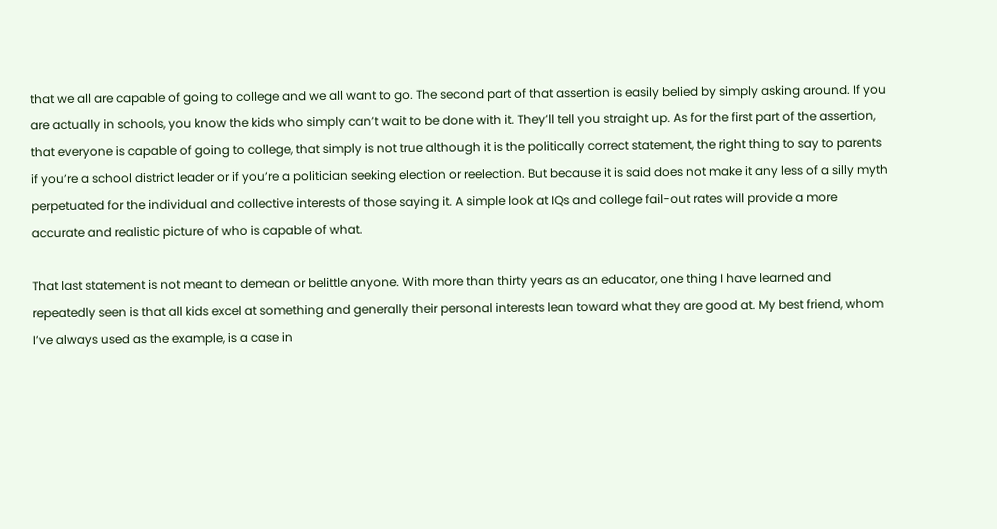that we all are capable of going to college and we all want to go. The second part of that assertion is easily belied by simply asking around. If you are actually in schools, you know the kids who simply can’t wait to be done with it. They’ll tell you straight up. As for the first part of the assertion, that everyone is capable of going to college, that simply is not true although it is the politically correct statement, the right thing to say to parents if you’re a school district leader or if you’re a politician seeking election or reelection. But because it is said does not make it any less of a silly myth perpetuated for the individual and collective interests of those saying it. A simple look at IQs and college fail-out rates will provide a more accurate and realistic picture of who is capable of what.

That last statement is not meant to demean or belittle anyone. With more than thirty years as an educator, one thing I have learned and repeatedly seen is that all kids excel at something and generally their personal interests lean toward what they are good at. My best friend, whom I’ve always used as the example, is a case in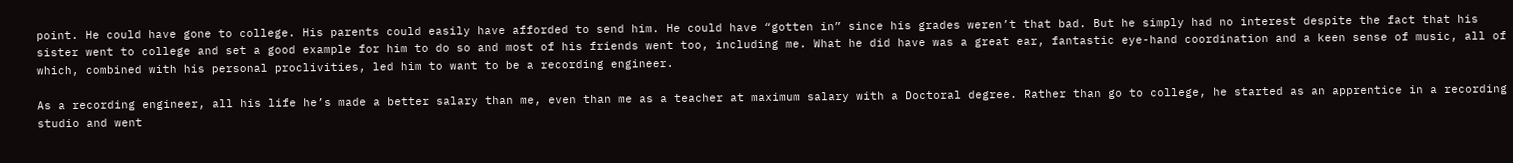point. He could have gone to college. His parents could easily have afforded to send him. He could have “gotten in” since his grades weren’t that bad. But he simply had no interest despite the fact that his sister went to college and set a good example for him to do so and most of his friends went too, including me. What he did have was a great ear, fantastic eye-hand coordination and a keen sense of music, all of which, combined with his personal proclivities, led him to want to be a recording engineer.

As a recording engineer, all his life he’s made a better salary than me, even than me as a teacher at maximum salary with a Doctoral degree. Rather than go to college, he started as an apprentice in a recording studio and went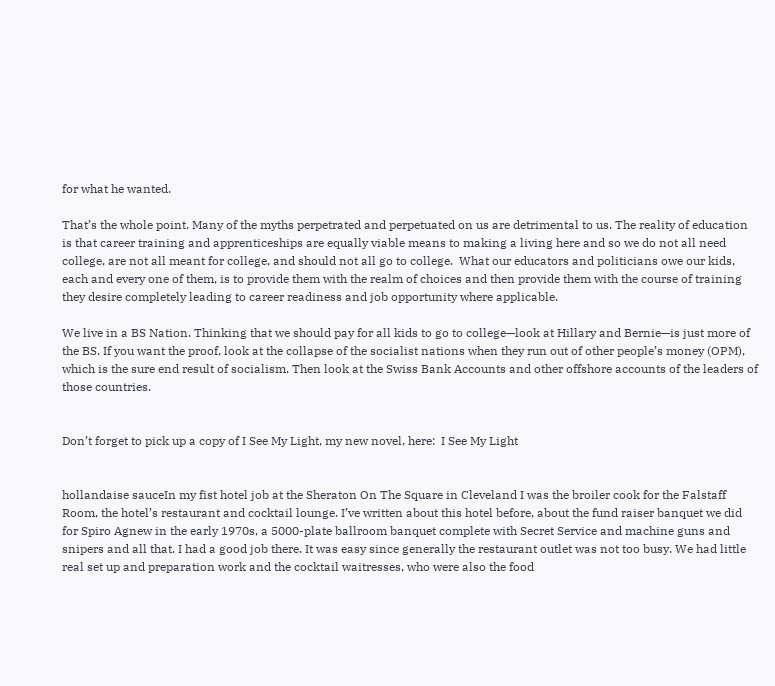for what he wanted.

That’s the whole point. Many of the myths perpetrated and perpetuated on us are detrimental to us. The reality of education is that career training and apprenticeships are equally viable means to making a living here and so we do not all need college, are not all meant for college, and should not all go to college.  What our educators and politicians owe our kids, each and every one of them, is to provide them with the realm of choices and then provide them with the course of training they desire completely leading to career readiness and job opportunity where applicable.

We live in a BS Nation. Thinking that we should pay for all kids to go to college—look at Hillary and Bernie—is just more of the BS. If you want the proof, look at the collapse of the socialist nations when they run out of other people’s money (OPM), which is the sure end result of socialism. Then look at the Swiss Bank Accounts and other offshore accounts of the leaders of those countries.


Don’t forget to pick up a copy of I See My Light, my new novel, here:  I See My Light


hollandaise sauceIn my fist hotel job at the Sheraton On The Square in Cleveland I was the broiler cook for the Falstaff Room, the hotel’s restaurant and cocktail lounge. I’ve written about this hotel before, about the fund raiser banquet we did for Spiro Agnew in the early 1970s, a 5000-plate ballroom banquet complete with Secret Service and machine guns and snipers and all that. I had a good job there. It was easy since generally the restaurant outlet was not too busy. We had little real set up and preparation work and the cocktail waitresses, who were also the food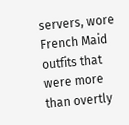servers, wore French Maid outfits that were more than overtly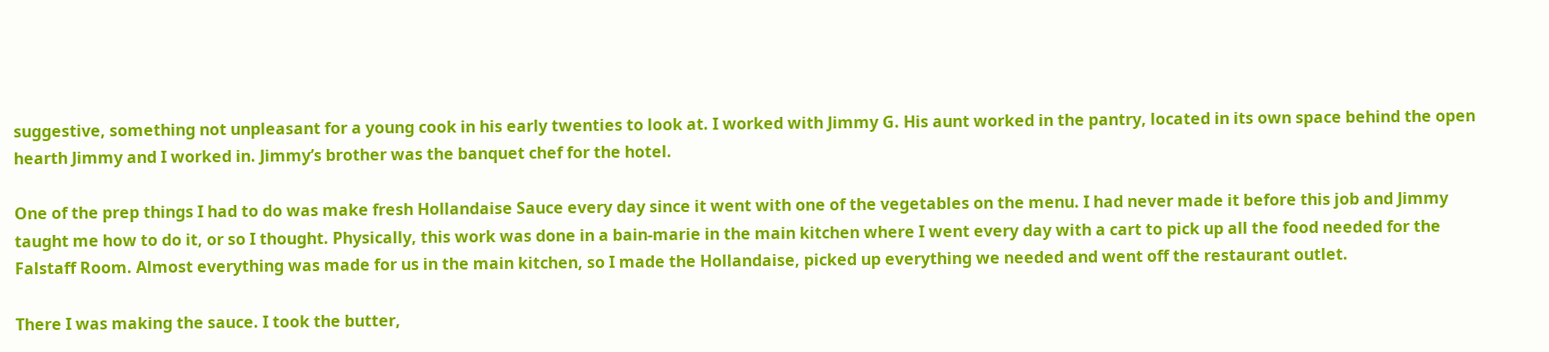suggestive, something not unpleasant for a young cook in his early twenties to look at. I worked with Jimmy G. His aunt worked in the pantry, located in its own space behind the open hearth Jimmy and I worked in. Jimmy’s brother was the banquet chef for the hotel.

One of the prep things I had to do was make fresh Hollandaise Sauce every day since it went with one of the vegetables on the menu. I had never made it before this job and Jimmy taught me how to do it, or so I thought. Physically, this work was done in a bain-marie in the main kitchen where I went every day with a cart to pick up all the food needed for the Falstaff Room. Almost everything was made for us in the main kitchen, so I made the Hollandaise, picked up everything we needed and went off the restaurant outlet.

There I was making the sauce. I took the butter,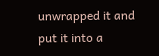unwrapped it and put it into a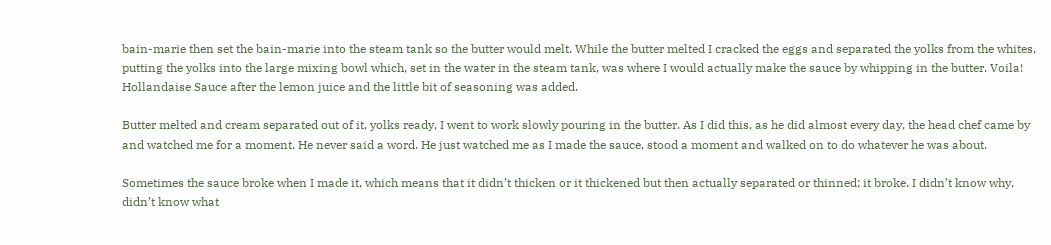bain-marie then set the bain-marie into the steam tank so the butter would melt. While the butter melted I cracked the eggs and separated the yolks from the whites, putting the yolks into the large mixing bowl which, set in the water in the steam tank, was where I would actually make the sauce by whipping in the butter. Voila! Hollandaise Sauce after the lemon juice and the little bit of seasoning was added.

Butter melted and cream separated out of it, yolks ready, I went to work slowly pouring in the butter. As I did this, as he did almost every day, the head chef came by and watched me for a moment. He never said a word. He just watched me as I made the sauce, stood a moment and walked on to do whatever he was about.

Sometimes the sauce broke when I made it, which means that it didn’t thicken or it thickened but then actually separated or thinned; it broke. I didn’t know why, didn’t know what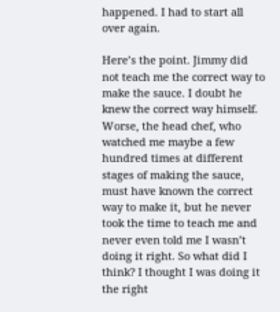happened. I had to start all over again.

Here’s the point. Jimmy did not teach me the correct way to make the sauce. I doubt he knew the correct way himself. Worse, the head chef, who watched me maybe a few hundred times at different stages of making the sauce, must have known the correct way to make it, but he never took the time to teach me and never even told me I wasn’t doing it right. So what did I think? I thought I was doing it the right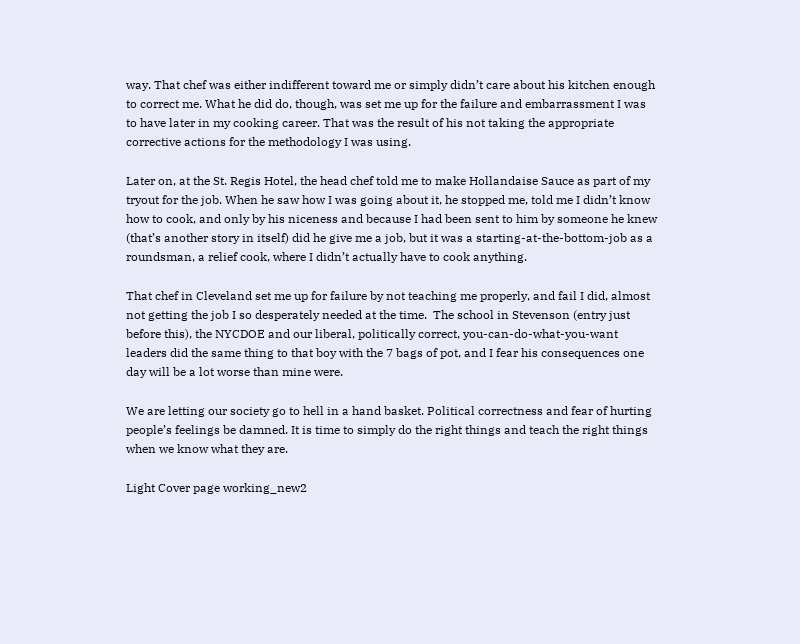way. That chef was either indifferent toward me or simply didn’t care about his kitchen enough to correct me. What he did do, though, was set me up for the failure and embarrassment I was to have later in my cooking career. That was the result of his not taking the appropriate corrective actions for the methodology I was using.

Later on, at the St. Regis Hotel, the head chef told me to make Hollandaise Sauce as part of my tryout for the job. When he saw how I was going about it, he stopped me, told me I didn’t know how to cook, and only by his niceness and because I had been sent to him by someone he knew (that’s another story in itself) did he give me a job, but it was a starting-at-the-bottom-job as a roundsman, a relief cook, where I didn’t actually have to cook anything.

That chef in Cleveland set me up for failure by not teaching me properly, and fail I did, almost not getting the job I so desperately needed at the time.  The school in Stevenson (entry just before this), the NYCDOE and our liberal, politically correct, you-can-do-what-you-want leaders did the same thing to that boy with the 7 bags of pot, and I fear his consequences one day will be a lot worse than mine were.

We are letting our society go to hell in a hand basket. Political correctness and fear of hurting people’s feelings be damned. It is time to simply do the right things and teach the right things when we know what they are.

Light Cover page working_new2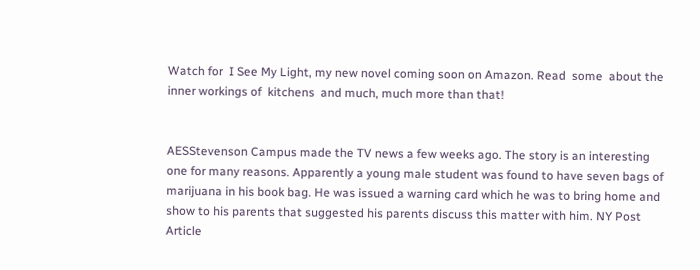Watch for  I See My Light, my new novel coming soon on Amazon. Read  some  about the inner workings of  kitchens  and much, much more than that!


AESStevenson Campus made the TV news a few weeks ago. The story is an interesting one for many reasons. Apparently a young male student was found to have seven bags of marijuana in his book bag. He was issued a warning card which he was to bring home and show to his parents that suggested his parents discuss this matter with him. NY Post Article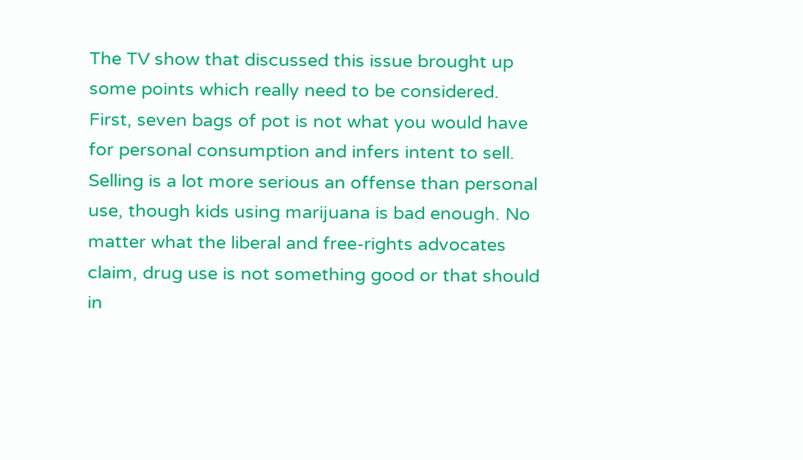The TV show that discussed this issue brought up some points which really need to be considered. First, seven bags of pot is not what you would have for personal consumption and infers intent to sell. Selling is a lot more serious an offense than personal use, though kids using marijuana is bad enough. No matter what the liberal and free-rights advocates claim, drug use is not something good or that should in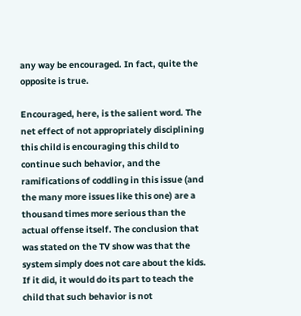any way be encouraged. In fact, quite the opposite is true.

Encouraged, here, is the salient word. The net effect of not appropriately disciplining this child is encouraging this child to continue such behavior, and the ramifications of coddling in this issue (and the many more issues like this one) are a thousand times more serious than the actual offense itself. The conclusion that was stated on the TV show was that the system simply does not care about the kids. If it did, it would do its part to teach the child that such behavior is not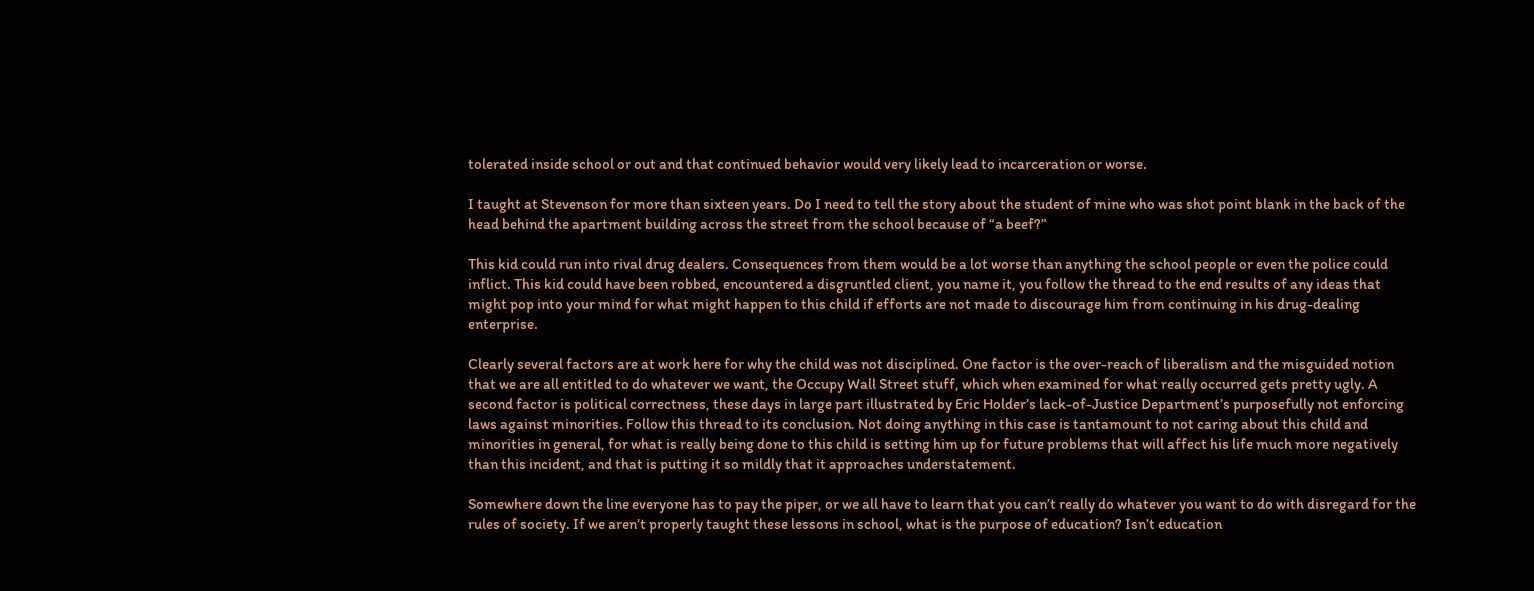tolerated inside school or out and that continued behavior would very likely lead to incarceration or worse.

I taught at Stevenson for more than sixteen years. Do I need to tell the story about the student of mine who was shot point blank in the back of the head behind the apartment building across the street from the school because of “a beef?”

This kid could run into rival drug dealers. Consequences from them would be a lot worse than anything the school people or even the police could inflict. This kid could have been robbed, encountered a disgruntled client, you name it, you follow the thread to the end results of any ideas that might pop into your mind for what might happen to this child if efforts are not made to discourage him from continuing in his drug-dealing enterprise.

Clearly several factors are at work here for why the child was not disciplined. One factor is the over-reach of liberalism and the misguided notion that we are all entitled to do whatever we want, the Occupy Wall Street stuff, which when examined for what really occurred gets pretty ugly. A second factor is political correctness, these days in large part illustrated by Eric Holder’s lack-of-Justice Department’s purposefully not enforcing laws against minorities. Follow this thread to its conclusion. Not doing anything in this case is tantamount to not caring about this child and minorities in general, for what is really being done to this child is setting him up for future problems that will affect his life much more negatively than this incident, and that is putting it so mildly that it approaches understatement.

Somewhere down the line everyone has to pay the piper, or we all have to learn that you can’t really do whatever you want to do with disregard for the rules of society. If we aren’t properly taught these lessons in school, what is the purpose of education? Isn’t education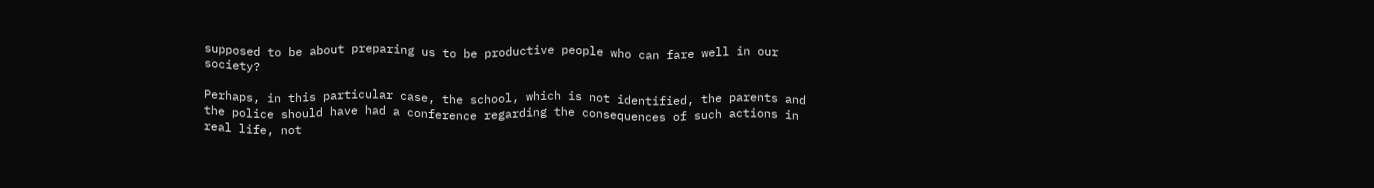supposed to be about preparing us to be productive people who can fare well in our society?

Perhaps, in this particular case, the school, which is not identified, the parents and the police should have had a conference regarding the consequences of such actions in real life, not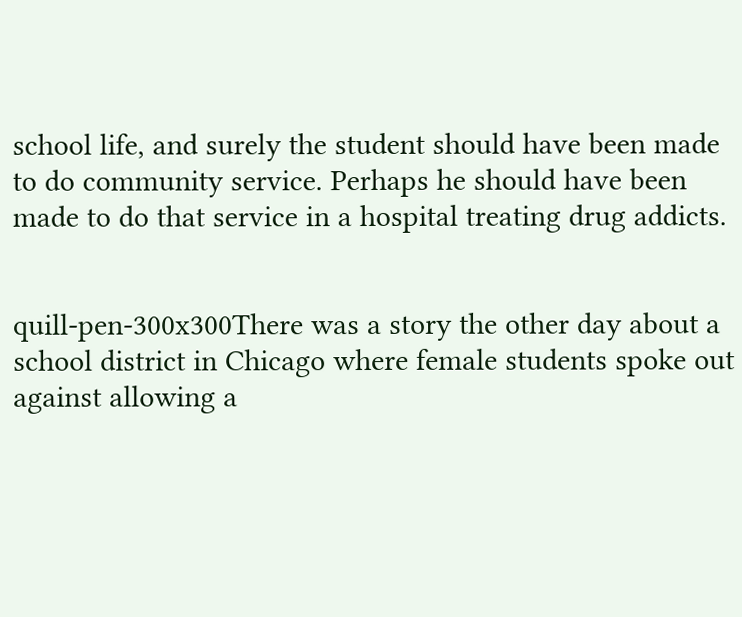school life, and surely the student should have been made to do community service. Perhaps he should have been made to do that service in a hospital treating drug addicts.


quill-pen-300x300There was a story the other day about a school district in Chicago where female students spoke out against allowing a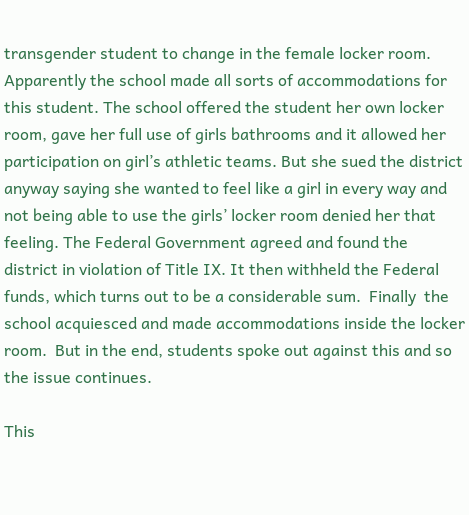transgender student to change in the female locker room. Apparently the school made all sorts of accommodations for this student. The school offered the student her own locker room, gave her full use of girls bathrooms and it allowed her participation on girl’s athletic teams. But she sued the district anyway saying she wanted to feel like a girl in every way and not being able to use the girls’ locker room denied her that feeling. The Federal Government agreed and found the district in violation of Title IX. It then withheld the Federal funds, which turns out to be a considerable sum.  Finally  the school acquiesced and made accommodations inside the locker room.  But in the end, students spoke out against this and so the issue continues.

This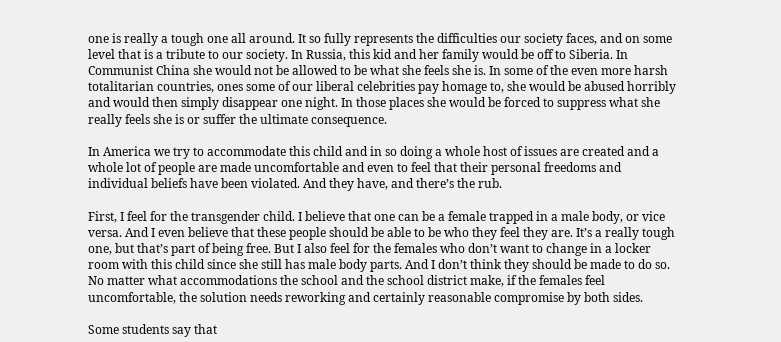one is really a tough one all around. It so fully represents the difficulties our society faces, and on some level that is a tribute to our society. In Russia, this kid and her family would be off to Siberia. In Communist China she would not be allowed to be what she feels she is. In some of the even more harsh totalitarian countries, ones some of our liberal celebrities pay homage to, she would be abused horribly and would then simply disappear one night. In those places she would be forced to suppress what she really feels she is or suffer the ultimate consequence.

In America we try to accommodate this child and in so doing a whole host of issues are created and a whole lot of people are made uncomfortable and even to feel that their personal freedoms and individual beliefs have been violated. And they have, and there’s the rub.

First, I feel for the transgender child. I believe that one can be a female trapped in a male body, or vice versa. And I even believe that these people should be able to be who they feel they are. It’s a really tough one, but that’s part of being free. But I also feel for the females who don’t want to change in a locker room with this child since she still has male body parts. And I don’t think they should be made to do so. No matter what accommodations the school and the school district make, if the females feel uncomfortable, the solution needs reworking and certainly reasonable compromise by both sides.

Some students say that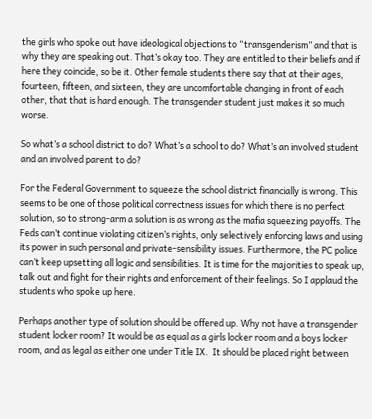the girls who spoke out have ideological objections to “transgenderism” and that is why they are speaking out. That’s okay too. They are entitled to their beliefs and if here they coincide, so be it. Other female students there say that at their ages, fourteen, fifteen, and sixteen, they are uncomfortable changing in front of each other, that that is hard enough. The transgender student just makes it so much worse.

So what’s a school district to do? What’s a school to do? What’s an involved student and an involved parent to do?

For the Federal Government to squeeze the school district financially is wrong. This seems to be one of those political correctness issues for which there is no perfect solution, so to strong-arm a solution is as wrong as the mafia squeezing payoffs. The Feds can’t continue violating citizen’s rights, only selectively enforcing laws and using its power in such personal and private-sensibility issues. Furthermore, the PC police can’t keep upsetting all logic and sensibilities. It is time for the majorities to speak up, talk out and fight for their rights and enforcement of their feelings. So I applaud the students who spoke up here.

Perhaps another type of solution should be offered up. Why not have a transgender student locker room? It would be as equal as a girls locker room and a boys locker room, and as legal as either one under Title IX.  It should be placed right between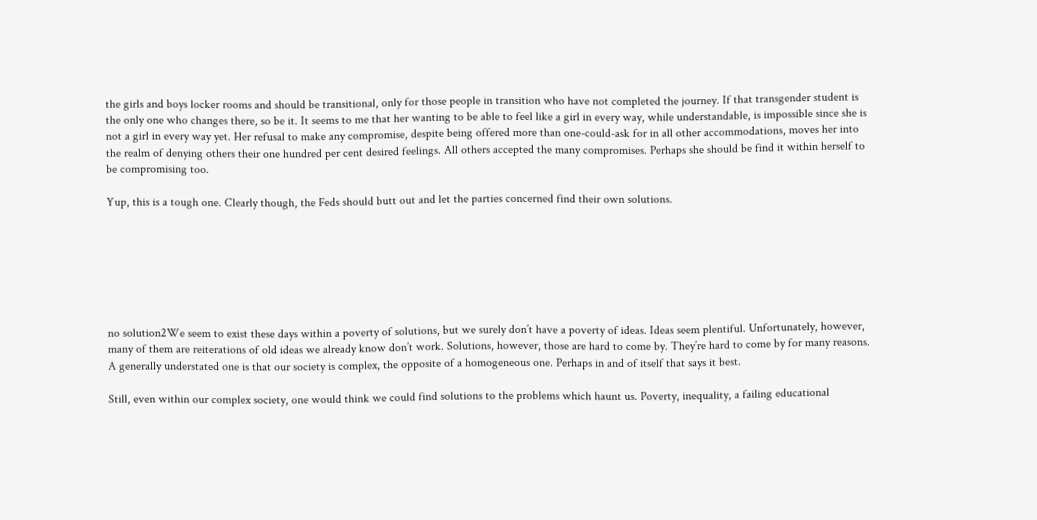the girls and boys locker rooms and should be transitional, only for those people in transition who have not completed the journey. If that transgender student is the only one who changes there, so be it. It seems to me that her wanting to be able to feel like a girl in every way, while understandable, is impossible since she is not a girl in every way yet. Her refusal to make any compromise, despite being offered more than one-could-ask for in all other accommodations, moves her into the realm of denying others their one hundred per cent desired feelings. All others accepted the many compromises. Perhaps she should be find it within herself to be compromising too.

Yup, this is a tough one. Clearly though, the Feds should butt out and let the parties concerned find their own solutions.







no solution2We seem to exist these days within a poverty of solutions, but we surely don’t have a poverty of ideas. Ideas seem plentiful. Unfortunately, however, many of them are reiterations of old ideas we already know don’t work. Solutions, however, those are hard to come by. They’re hard to come by for many reasons. A generally understated one is that our society is complex, the opposite of a homogeneous one. Perhaps in and of itself that says it best.

Still, even within our complex society, one would think we could find solutions to the problems which haunt us. Poverty, inequality, a failing educational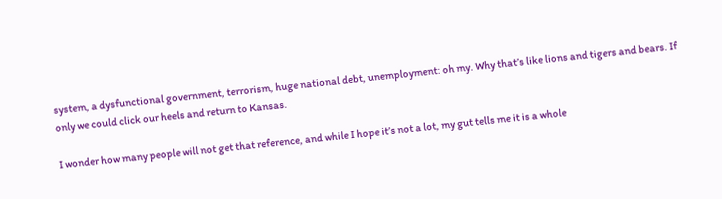system, a dysfunctional government, terrorism, huge national debt, unemployment: oh my. Why that’s like lions and tigers and bears. If only we could click our heels and return to Kansas.

I wonder how many people will not get that reference, and while I hope it’s not a lot, my gut tells me it is a whole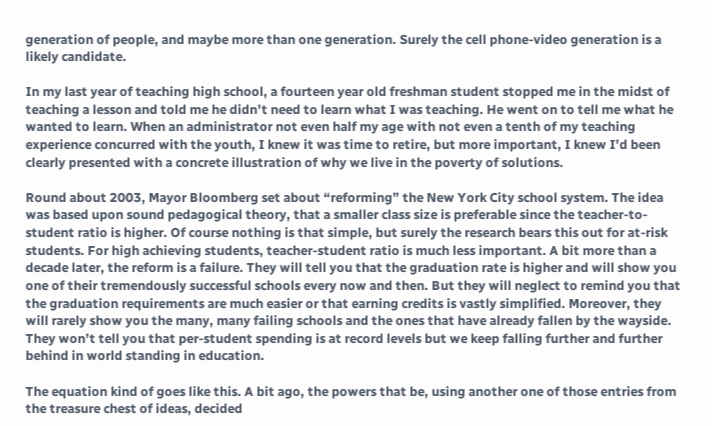generation of people, and maybe more than one generation. Surely the cell phone-video generation is a likely candidate.

In my last year of teaching high school, a fourteen year old freshman student stopped me in the midst of teaching a lesson and told me he didn’t need to learn what I was teaching. He went on to tell me what he wanted to learn. When an administrator not even half my age with not even a tenth of my teaching experience concurred with the youth, I knew it was time to retire, but more important, I knew I’d been clearly presented with a concrete illustration of why we live in the poverty of solutions.

Round about 2003, Mayor Bloomberg set about “reforming” the New York City school system. The idea was based upon sound pedagogical theory, that a smaller class size is preferable since the teacher-to-student ratio is higher. Of course nothing is that simple, but surely the research bears this out for at-risk students. For high achieving students, teacher-student ratio is much less important. A bit more than a decade later, the reform is a failure. They will tell you that the graduation rate is higher and will show you one of their tremendously successful schools every now and then. But they will neglect to remind you that the graduation requirements are much easier or that earning credits is vastly simplified. Moreover, they will rarely show you the many, many failing schools and the ones that have already fallen by the wayside. They won’t tell you that per-student spending is at record levels but we keep falling further and further behind in world standing in education.

The equation kind of goes like this. A bit ago, the powers that be, using another one of those entries from the treasure chest of ideas, decided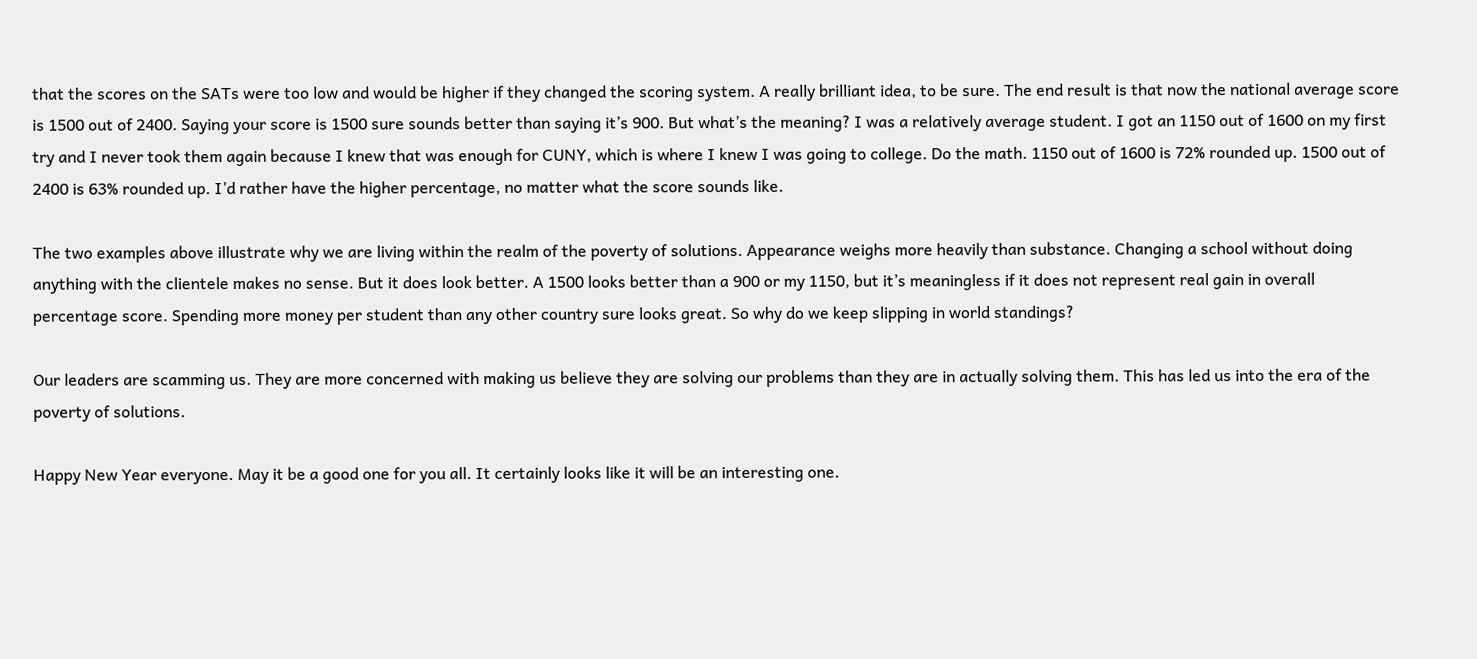that the scores on the SATs were too low and would be higher if they changed the scoring system. A really brilliant idea, to be sure. The end result is that now the national average score is 1500 out of 2400. Saying your score is 1500 sure sounds better than saying it’s 900. But what’s the meaning? I was a relatively average student. I got an 1150 out of 1600 on my first try and I never took them again because I knew that was enough for CUNY, which is where I knew I was going to college. Do the math. 1150 out of 1600 is 72% rounded up. 1500 out of 2400 is 63% rounded up. I’d rather have the higher percentage, no matter what the score sounds like.

The two examples above illustrate why we are living within the realm of the poverty of solutions. Appearance weighs more heavily than substance. Changing a school without doing anything with the clientele makes no sense. But it does look better. A 1500 looks better than a 900 or my 1150, but it’s meaningless if it does not represent real gain in overall percentage score. Spending more money per student than any other country sure looks great. So why do we keep slipping in world standings?

Our leaders are scamming us. They are more concerned with making us believe they are solving our problems than they are in actually solving them. This has led us into the era of the poverty of solutions.

Happy New Year everyone. May it be a good one for you all. It certainly looks like it will be an interesting one.